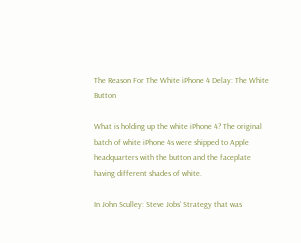The Reason For The White iPhone 4 Delay: The White Button

What is holding up the white iPhone 4? The original batch of white iPhone 4s were shipped to Apple headquarters with the button and the faceplate having different shades of white.

In John Sculley: Steve Jobs’ Strategy that was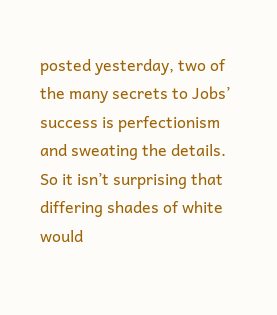posted yesterday, two of the many secrets to Jobs’ success is perfectionism and sweating the details. So it isn’t surprising that differing shades of white would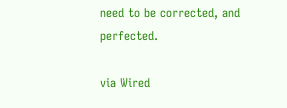need to be corrected, and perfected.

via Wired